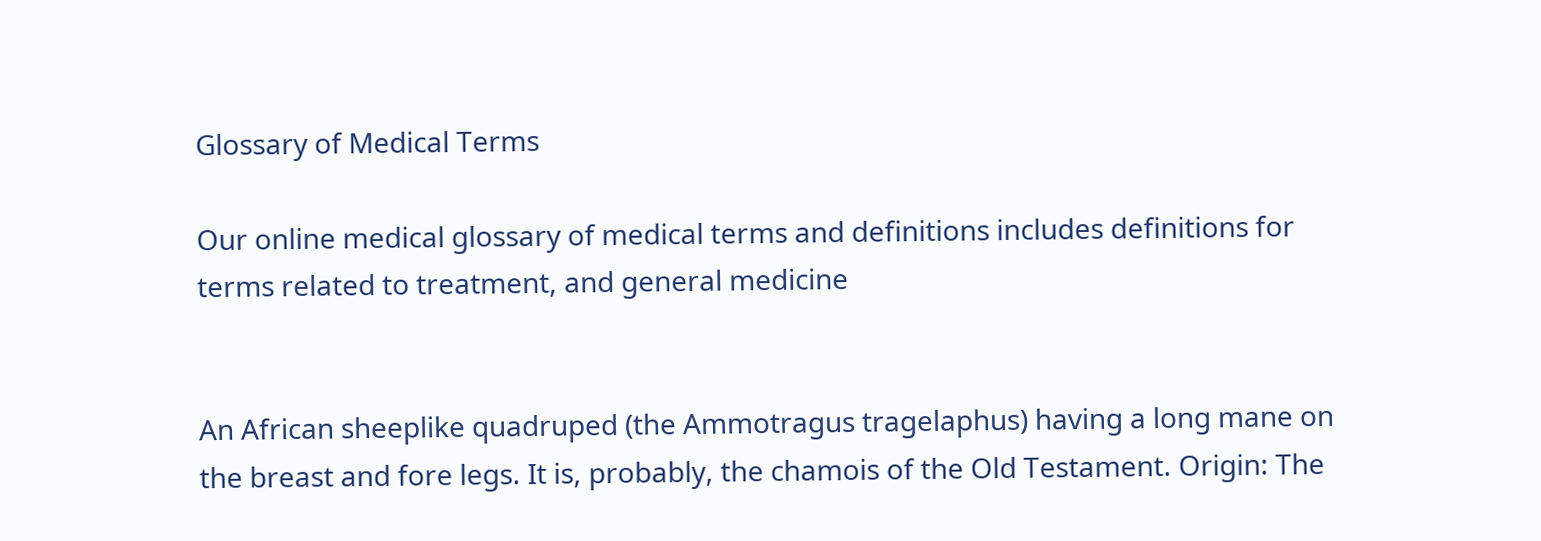Glossary of Medical Terms

Our online medical glossary of medical terms and definitions includes definitions for terms related to treatment, and general medicine


An African sheeplike quadruped (the Ammotragus tragelaphus) having a long mane on the breast and fore legs. It is, probably, the chamois of the Old Testament. Origin: The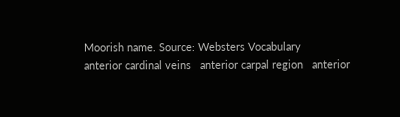Moorish name. Source: Websters Vocabulary
anterior cardinal veins   anterior carpal region   anterior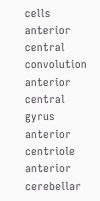cells   anterior central convolution   anterior central gyrus   anterior centriole   anterior cerebellar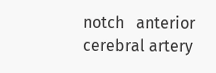notch   anterior cerebral artery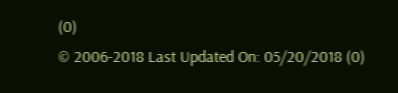(0)
© 2006-2018 Last Updated On: 05/20/2018 (0)